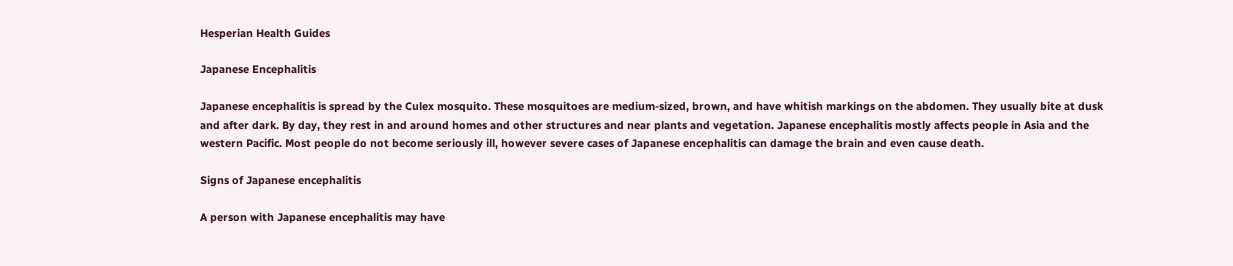Hesperian Health Guides

Japanese Encephalitis

Japanese encephalitis is spread by the Culex mosquito. These mosquitoes are medium-sized, brown, and have whitish markings on the abdomen. They usually bite at dusk and after dark. By day, they rest in and around homes and other structures and near plants and vegetation. Japanese encephalitis mostly affects people in Asia and the western Pacific. Most people do not become seriously ill, however severe cases of Japanese encephalitis can damage the brain and even cause death.

Signs of Japanese encephalitis

A person with Japanese encephalitis may have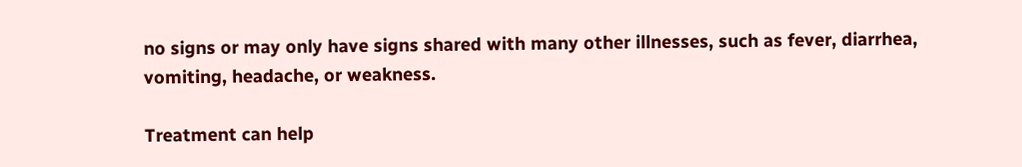no signs or may only have signs shared with many other illnesses, such as fever, diarrhea, vomiting, headache, or weakness.

Treatment can help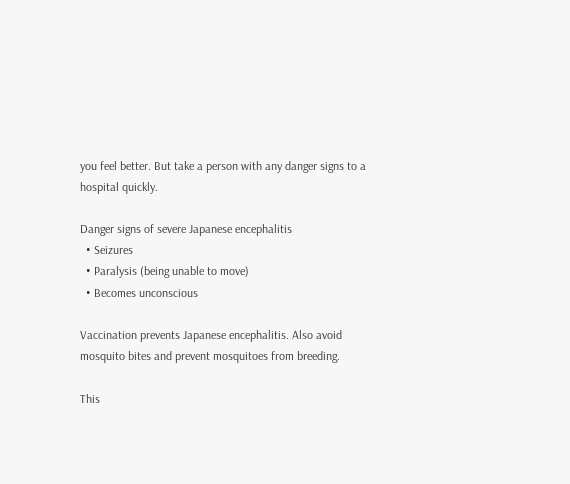you feel better. But take a person with any danger signs to a hospital quickly.

Danger signs of severe Japanese encephalitis
  • Seizures
  • Paralysis (being unable to move)
  • Becomes unconscious

Vaccination prevents Japanese encephalitis. Also avoid mosquito bites and prevent mosquitoes from breeding.

This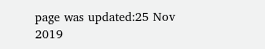page was updated:25 Nov 2019